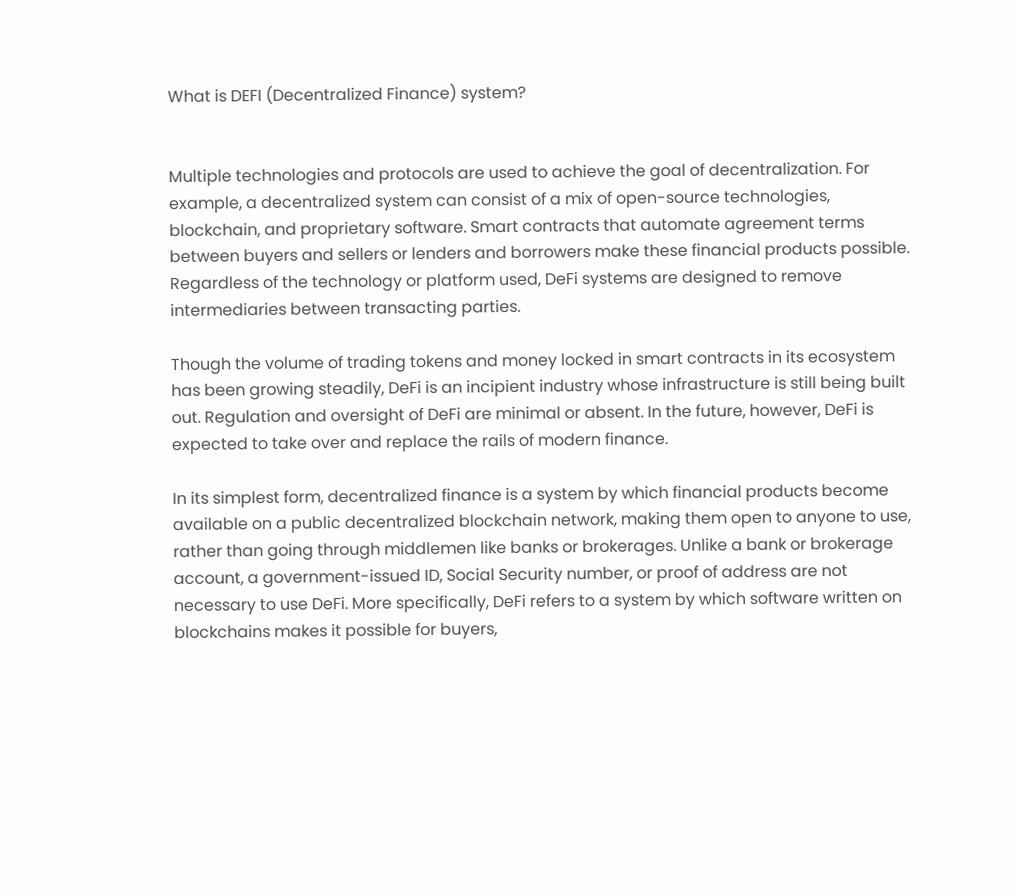What is DEFI (Decentralized Finance) system?


Multiple technologies and protocols are used to achieve the goal of decentralization. For example, a decentralized system can consist of a mix of open-source technologies, blockchain, and proprietary software. Smart contracts that automate agreement terms between buyers and sellers or lenders and borrowers make these financial products possible. Regardless of the technology or platform used, DeFi systems are designed to remove intermediaries between transacting parties.

Though the volume of trading tokens and money locked in smart contracts in its ecosystem has been growing steadily, DeFi is an incipient industry whose infrastructure is still being built out. Regulation and oversight of DeFi are minimal or absent. In the future, however, DeFi is expected to take over and replace the rails of modern finance.

In its simplest form, decentralized finance is a system by which financial products become available on a public decentralized blockchain network, making them open to anyone to use, rather than going through middlemen like banks or brokerages. Unlike a bank or brokerage account, a government-issued ID, Social Security number, or proof of address are not necessary to use DeFi. More specifically, DeFi refers to a system by which software written on blockchains makes it possible for buyers,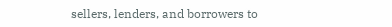sellers, lenders, and borrowers to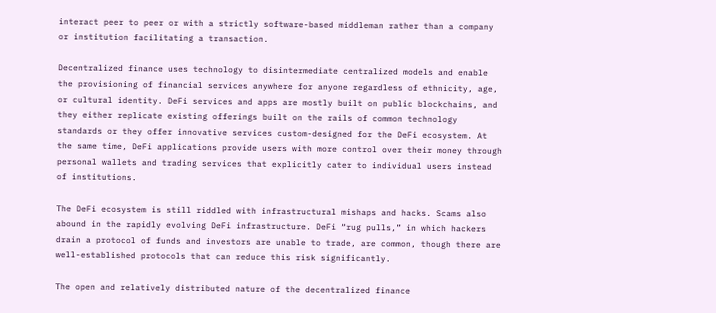interact peer to peer or with a strictly software-based middleman rather than a company or institution facilitating a transaction.

Decentralized finance uses technology to disintermediate centralized models and enable the provisioning of financial services anywhere for anyone regardless of ethnicity, age, or cultural identity. DeFi services and apps are mostly built on public blockchains, and they either replicate existing offerings built on the rails of common technology standards or they offer innovative services custom-designed for the DeFi ecosystem. At the same time, DeFi applications provide users with more control over their money through personal wallets and trading services that explicitly cater to individual users instead of institutions.

The DeFi ecosystem is still riddled with infrastructural mishaps and hacks. Scams also abound in the rapidly evolving DeFi infrastructure. DeFi “rug pulls,” in which hackers drain a protocol of funds and investors are unable to trade, are common, though there are well-established protocols that can reduce this risk significantly.

The open and relatively distributed nature of the decentralized finance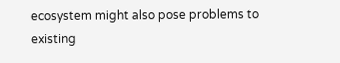ecosystem might also pose problems to existing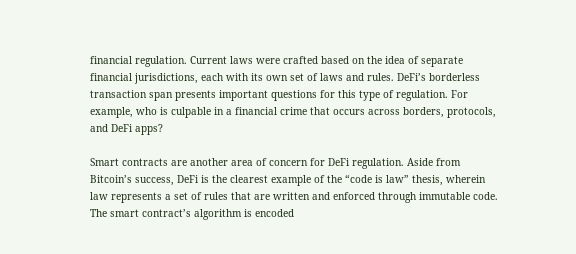financial regulation. Current laws were crafted based on the idea of separate financial jurisdictions, each with its own set of laws and rules. DeFi’s borderless transaction span presents important questions for this type of regulation. For example, who is culpable in a financial crime that occurs across borders, protocols, and DeFi apps?

Smart contracts are another area of concern for DeFi regulation. Aside from Bitcoin’s success, DeFi is the clearest example of the “code is law” thesis, wherein law represents a set of rules that are written and enforced through immutable code. The smart contract’s algorithm is encoded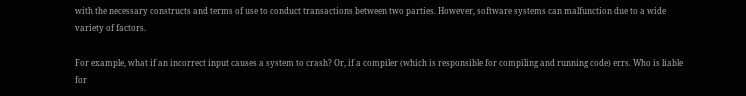with the necessary constructs and terms of use to conduct transactions between two parties. However, software systems can malfunction due to a wide variety of factors.

For example, what if an incorrect input causes a system to crash? Or, if a compiler (which is responsible for compiling and running code) errs. Who is liable for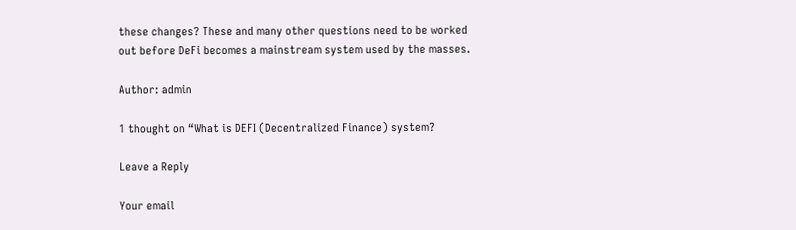these changes? These and many other questions need to be worked out before DeFi becomes a mainstream system used by the masses.

Author: admin

1 thought on “What is DEFI (Decentralized Finance) system?

Leave a Reply

Your email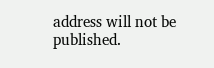address will not be published.